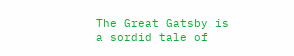The Great Gatsby is a sordid tale of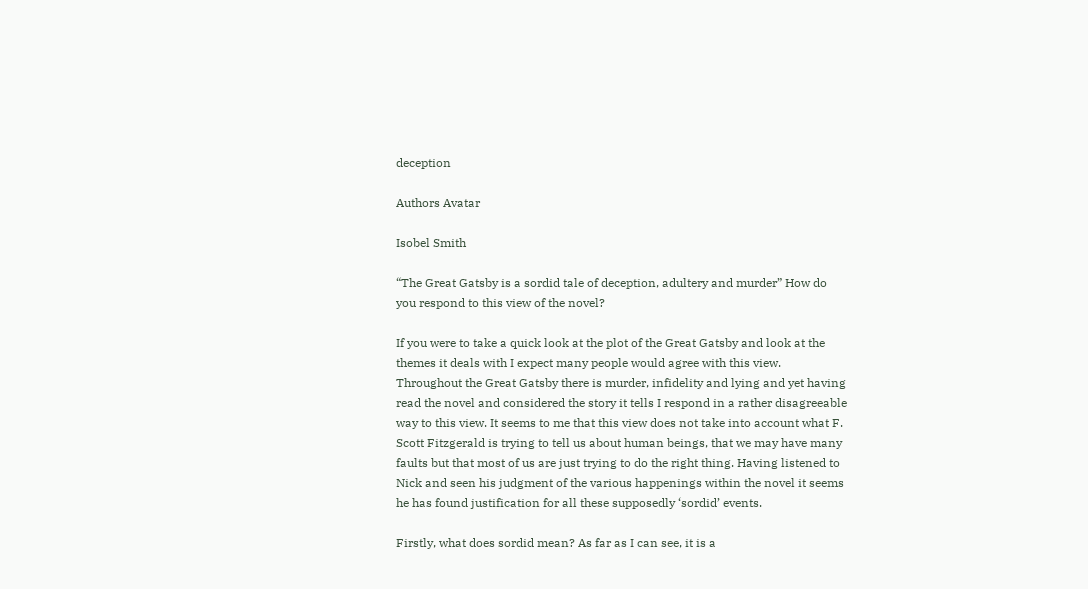deception

Authors Avatar

Isobel Smith

“The Great Gatsby is a sordid tale of deception, adultery and murder” How do you respond to this view of the novel?

If you were to take a quick look at the plot of the Great Gatsby and look at the themes it deals with I expect many people would agree with this view. Throughout the Great Gatsby there is murder, infidelity and lying and yet having read the novel and considered the story it tells I respond in a rather disagreeable way to this view. It seems to me that this view does not take into account what F. Scott Fitzgerald is trying to tell us about human beings, that we may have many faults but that most of us are just trying to do the right thing. Having listened to Nick and seen his judgment of the various happenings within the novel it seems he has found justification for all these supposedly ‘sordid’ events.

Firstly, what does sordid mean? As far as I can see, it is a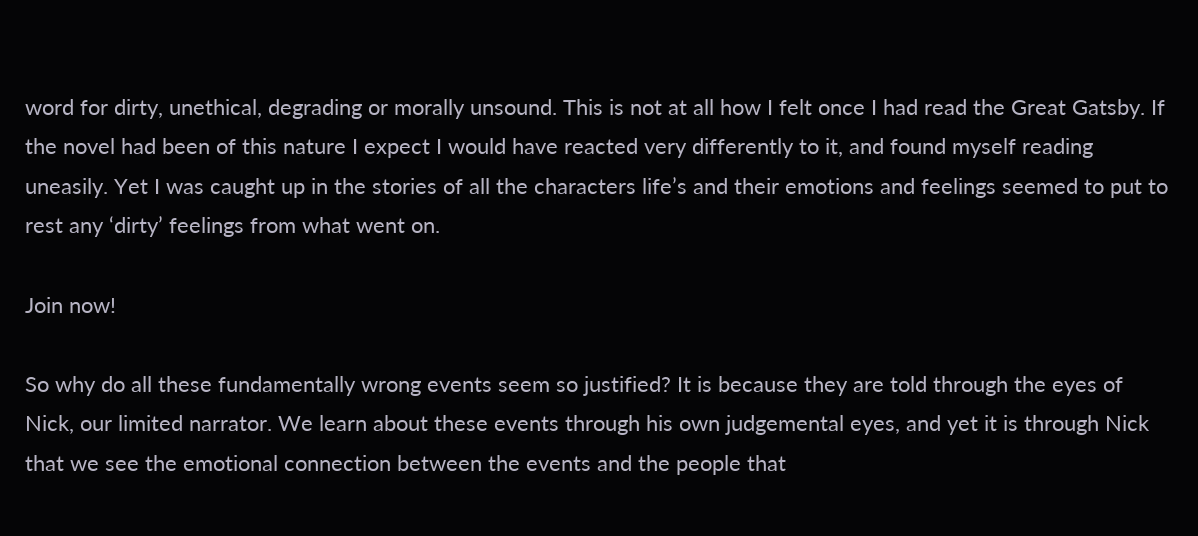word for dirty, unethical, degrading or morally unsound. This is not at all how I felt once I had read the Great Gatsby. If the novel had been of this nature I expect I would have reacted very differently to it, and found myself reading uneasily. Yet I was caught up in the stories of all the characters life’s and their emotions and feelings seemed to put to rest any ‘dirty’ feelings from what went on.

Join now!

So why do all these fundamentally wrong events seem so justified? It is because they are told through the eyes of Nick, our limited narrator. We learn about these events through his own judgemental eyes, and yet it is through Nick that we see the emotional connection between the events and the people that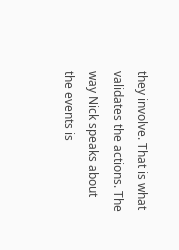they involve. That is what validates the actions. The way Nick speaks about the events is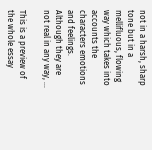not in a harsh, sharp tone but in a mellifluous, flowing way which takes into accounts the characters emotions and feelings. Although they are not real in any way, ...

This is a preview of the whole essay